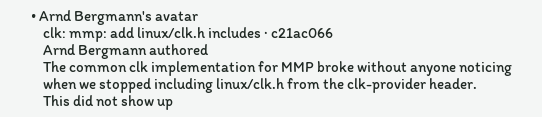• Arnd Bergmann's avatar
    clk: mmp: add linux/clk.h includes · c21ac066
    Arnd Bergmann authored
    The common clk implementation for MMP broke without anyone noticing
    when we stopped including linux/clk.h from the clk-provider header.
    This did not show up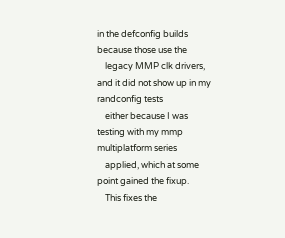in the defconfig builds because those use the
    legacy MMP clk drivers, and it did not show up in my randconfig tests
    either because I was testing with my mmp multiplatform series
    applied, which at some point gained the fixup.
    This fixes the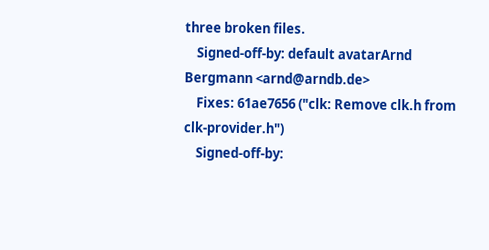three broken files.
    Signed-off-by: default avatarArnd Bergmann <arnd@arndb.de>
    Fixes: 61ae7656 ("clk: Remove clk.h from clk-provider.h")
    Signed-off-by: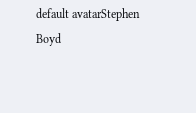default avatarStephen Boyd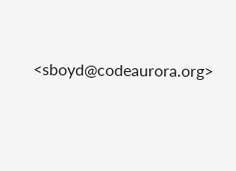<sboyd@codeaurora.org>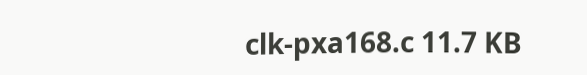clk-pxa168.c 11.7 KB